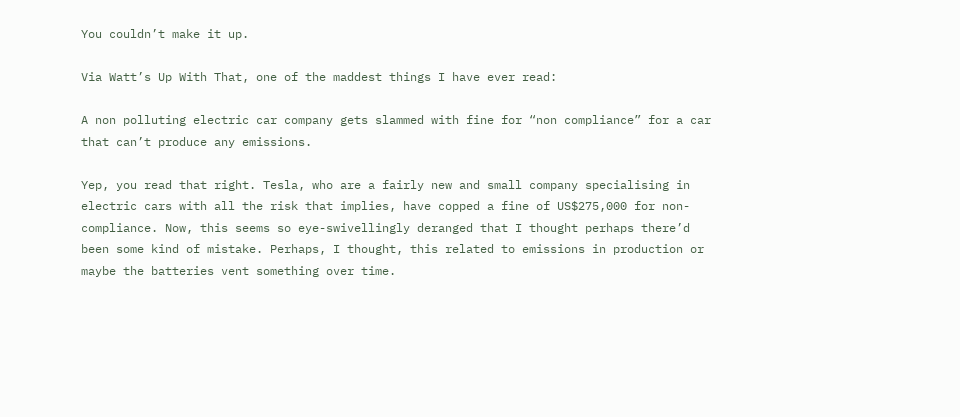You couldn’t make it up.

Via Watt’s Up With That, one of the maddest things I have ever read:

A non polluting electric car company gets slammed with fine for “non compliance” for a car that can’t produce any emissions.

Yep, you read that right. Tesla, who are a fairly new and small company specialising in electric cars with all the risk that implies, have copped a fine of US$275,000 for non-compliance. Now, this seems so eye-swivellingly deranged that I thought perhaps there’d been some kind of mistake. Perhaps, I thought, this related to emissions in production or maybe the batteries vent something over time.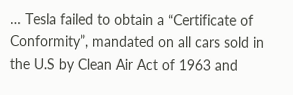… Tesla failed to obtain a “Certificate of Conformity”, mandated on all cars sold in the U.S by Clean Air Act of 1963 and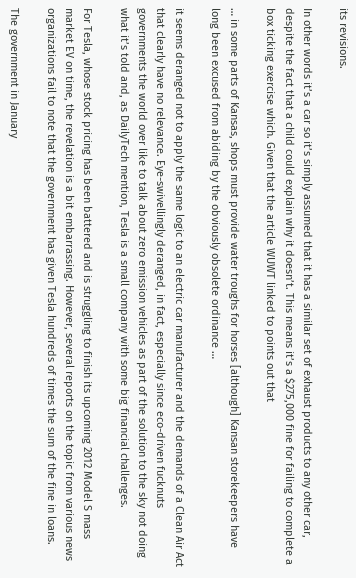its revisions.

In other words it’s a car so it’s simply assumed that it has a similar set of exhaust products to any other car, despite the fact that a child could explain why it doesn’t. This means it’s a $275,000 fine for failing to complete a box ticking exercise which. Given that the article WUWT linked to points out that

… in some parts of Kansas, shops must provide water troughs for horses [although] Kansan storekeepers have long been excused from abiding by the obviously obsolete ordinance …

it seems deranged not to apply the same logic to an electric car manufacturer and the demands of a Clean Air Act that clearly have no relevance. Eye-swivellingly deranged, in fact, especially since eco-driven fucknuts governments the world over like to talk about zero emission vehicles as part of the solution to the sky not doing what it’s told and, as DailyTech mention, Tesla is a small company with some big financial challenges.

For Tesla, whose stock pricing has been battered and is struggling to finish its upcoming 2012 Model S mass market EV on time, the revelation is a bit embarrassing. However, several reports on the topic from various news organizations fail to note that the government has given Tesla hundreds of times the sum of the fine in loans.

The government in January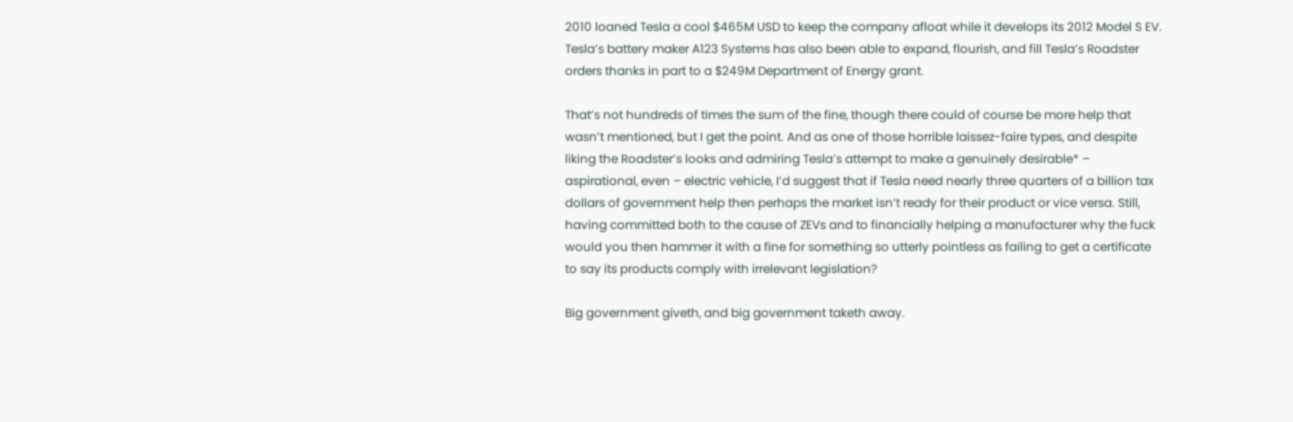2010 loaned Tesla a cool $465M USD to keep the company afloat while it develops its 2012 Model S EV. Tesla’s battery maker A123 Systems has also been able to expand, flourish, and fill Tesla’s Roadster orders thanks in part to a $249M Department of Energy grant.

That’s not hundreds of times the sum of the fine, though there could of course be more help that wasn’t mentioned, but I get the point. And as one of those horrible laissez-faire types, and despite liking the Roadster’s looks and admiring Tesla’s attempt to make a genuinely desirable* – aspirational, even – electric vehicle, I’d suggest that if Tesla need nearly three quarters of a billion tax dollars of government help then perhaps the market isn’t ready for their product or vice versa. Still, having committed both to the cause of ZEVs and to financially helping a manufacturer why the fuck would you then hammer it with a fine for something so utterly pointless as failing to get a certificate to say its products comply with irrelevant legislation?

Big government giveth, and big government taketh away.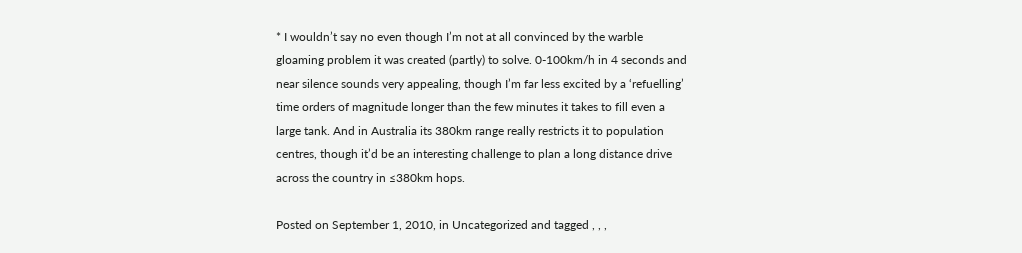* I wouldn’t say no even though I’m not at all convinced by the warble gloaming problem it was created (partly) to solve. 0-100km/h in 4 seconds and near silence sounds very appealing, though I’m far less excited by a ‘refuelling’ time orders of magnitude longer than the few minutes it takes to fill even a large tank. And in Australia its 380km range really restricts it to population centres, though it’d be an interesting challenge to plan a long distance drive across the country in ≤380km hops.

Posted on September 1, 2010, in Uncategorized and tagged , , ,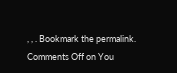, , . Bookmark the permalink. Comments Off on You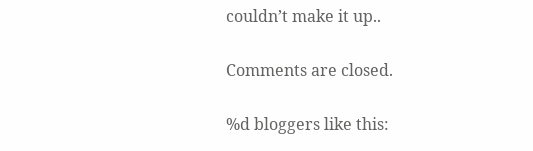couldn’t make it up..

Comments are closed.

%d bloggers like this: